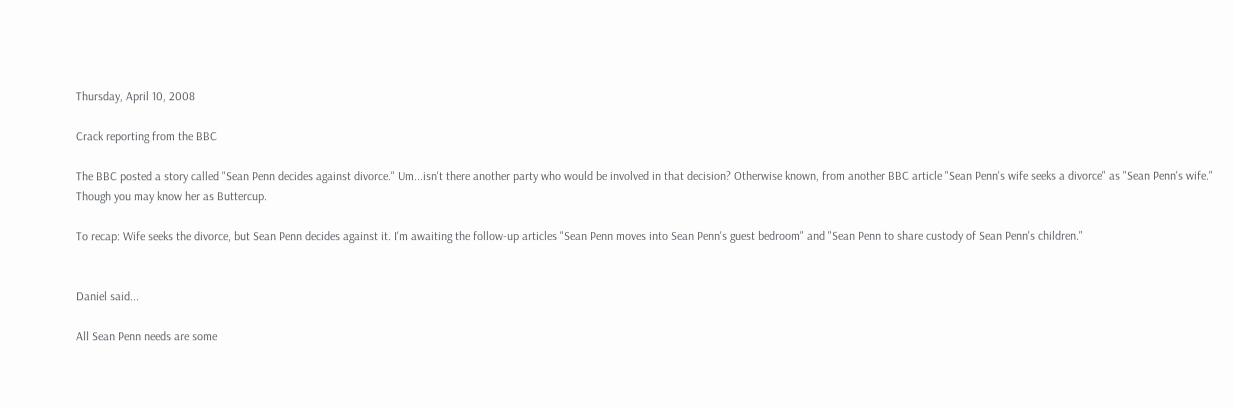Thursday, April 10, 2008

Crack reporting from the BBC

The BBC posted a story called "Sean Penn decides against divorce." Um...isn't there another party who would be involved in that decision? Otherwise known, from another BBC article "Sean Penn's wife seeks a divorce" as "Sean Penn's wife." Though you may know her as Buttercup.

To recap: Wife seeks the divorce, but Sean Penn decides against it. I'm awaiting the follow-up articles "Sean Penn moves into Sean Penn's guest bedroom" and "Sean Penn to share custody of Sean Penn's children."


Daniel said...

All Sean Penn needs are some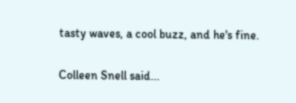tasty waves, a cool buzz, and he's fine.

Colleen Snell said...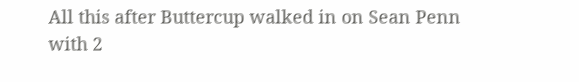All this after Buttercup walked in on Sean Penn with 2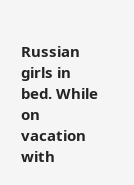Russian girls in bed. While on vacation with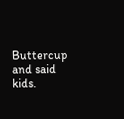Buttercup and said kids.